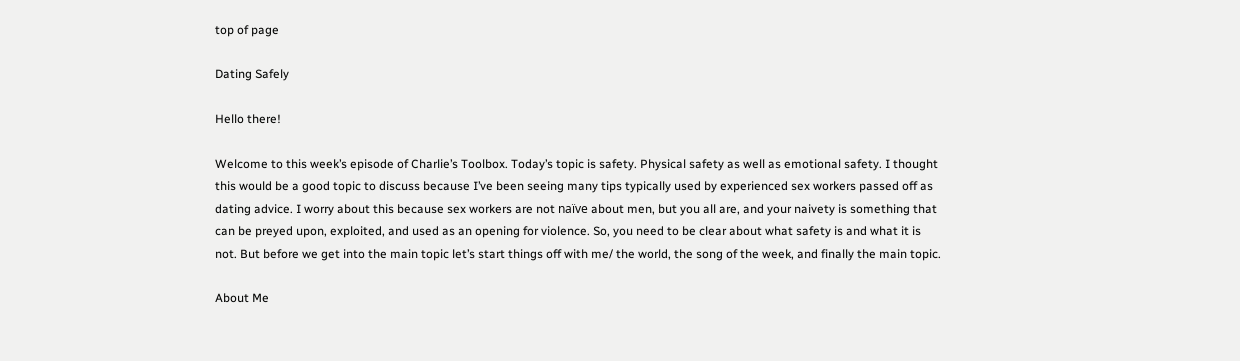top of page

Dating Safely

Hello there!

Welcome to this week’s episode of Charlie’s Toolbox. Today’s topic is safety. Physical safety as well as emotional safety. I thought this would be a good topic to discuss because I’ve been seeing many tips typically used by experienced sex workers passed off as dating advice. I worry about this because sex workers are not naïve about men, but you all are, and your naivety is something that can be preyed upon, exploited, and used as an opening for violence. So, you need to be clear about what safety is and what it is not. But before we get into the main topic let’s start things off with me/ the world, the song of the week, and finally the main topic.

About Me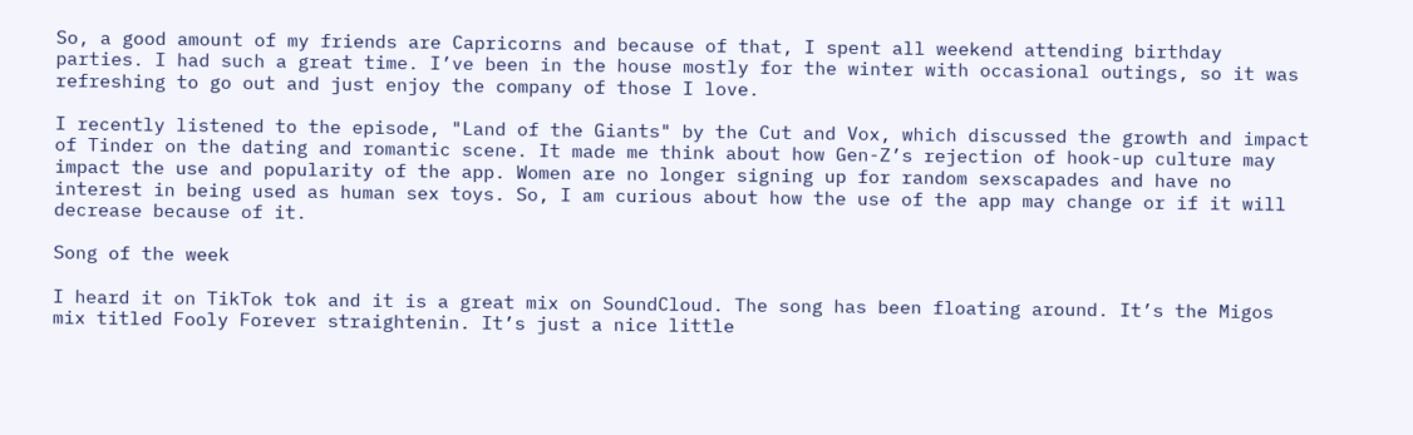So, a good amount of my friends are Capricorns and because of that, I spent all weekend attending birthday parties. I had such a great time. I’ve been in the house mostly for the winter with occasional outings, so it was refreshing to go out and just enjoy the company of those I love.

I recently listened to the episode, "Land of the Giants" by the Cut and Vox, which discussed the growth and impact of Tinder on the dating and romantic scene. It made me think about how Gen-Z’s rejection of hook-up culture may impact the use and popularity of the app. Women are no longer signing up for random sexscapades and have no interest in being used as human sex toys. So, I am curious about how the use of the app may change or if it will decrease because of it.

Song of the week

I heard it on TikTok tok and it is a great mix on SoundCloud. The song has been floating around. It’s the Migos mix titled Fooly Forever straightenin. It’s just a nice little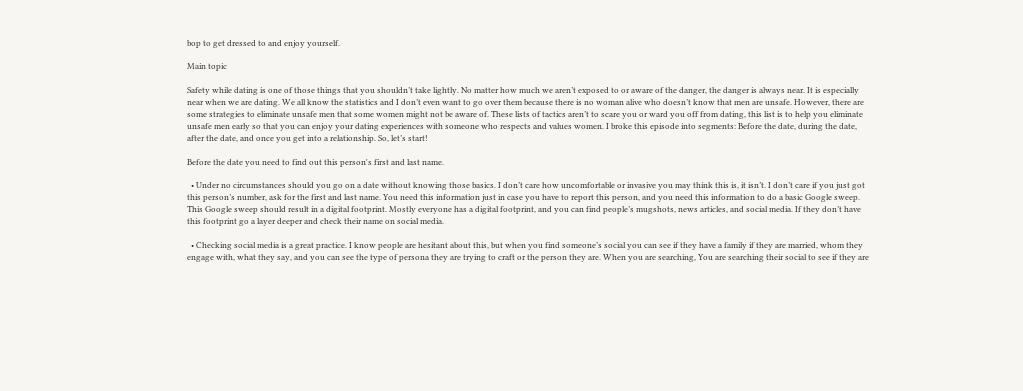bop to get dressed to and enjoy yourself.

Main topic

Safety while dating is one of those things that you shouldn’t take lightly. No matter how much we aren’t exposed to or aware of the danger, the danger is always near. It is especially near when we are dating. We all know the statistics and I don’t even want to go over them because there is no woman alive who doesn’t know that men are unsafe. However, there are some strategies to eliminate unsafe men that some women might not be aware of. These lists of tactics aren’t to scare you or ward you off from dating, this list is to help you eliminate unsafe men early so that you can enjoy your dating experiences with someone who respects and values women. I broke this episode into segments: Before the date, during the date, after the date, and once you get into a relationship. So, let’s start!

Before the date you need to find out this person's first and last name.

  • Under no circumstances should you go on a date without knowing those basics. I don’t care how uncomfortable or invasive you may think this is, it isn’t. I don’t care if you just got this person’s number, ask for the first and last name. You need this information just in case you have to report this person, and you need this information to do a basic Google sweep. This Google sweep should result in a digital footprint. Mostly everyone has a digital footprint, and you can find people’s mugshots, news articles, and social media. If they don’t have this footprint go a layer deeper and check their name on social media.

  • Checking social media is a great practice. I know people are hesitant about this, but when you find someone’s social you can see if they have a family if they are married, whom they engage with, what they say, and you can see the type of persona they are trying to craft or the person they are. When you are searching, You are searching their social to see if they are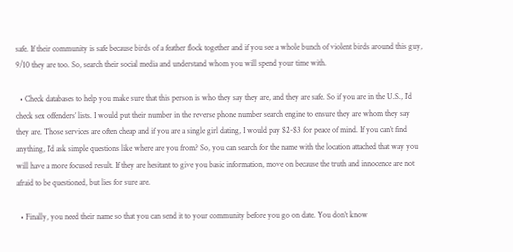safe. If their community is safe because birds of a feather flock together and if you see a whole bunch of violent birds around this guy, 9/10 they are too. So, search their social media and understand whom you will spend your time with.

  • Check databases to help you make sure that this person is who they say they are, and they are safe. So if you are in the U.S., I’d check sex offenders’ lists. I would put their number in the reverse phone number search engine to ensure they are whom they say they are. Those services are often cheap and if you are a single girl dating, I would pay $2-$3 for peace of mind. If you can’t find anything, I’d ask simple questions like where are you from? So, you can search for the name with the location attached that way you will have a more focused result. If they are hesitant to give you basic information, move on because the truth and innocence are not afraid to be questioned, but lies for sure are.

  • Finally, you need their name so that you can send it to your community before you go on date. You don’t know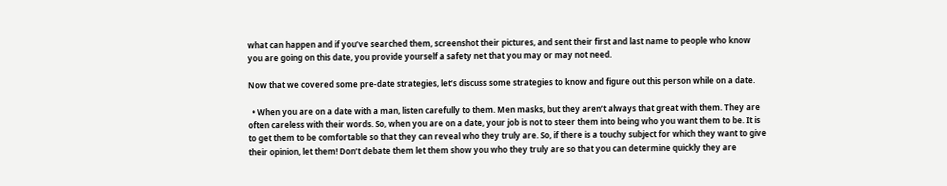what can happen and if you’ve searched them, screenshot their pictures, and sent their first and last name to people who know you are going on this date, you provide yourself a safety net that you may or may not need.

Now that we covered some pre-date strategies, let’s discuss some strategies to know and figure out this person while on a date.

  • When you are on a date with a man, listen carefully to them. Men masks, but they aren’t always that great with them. They are often careless with their words. So, when you are on a date, your job is not to steer them into being who you want them to be. It is to get them to be comfortable so that they can reveal who they truly are. So, if there is a touchy subject for which they want to give their opinion, let them! Don’t debate them let them show you who they truly are so that you can determine quickly they are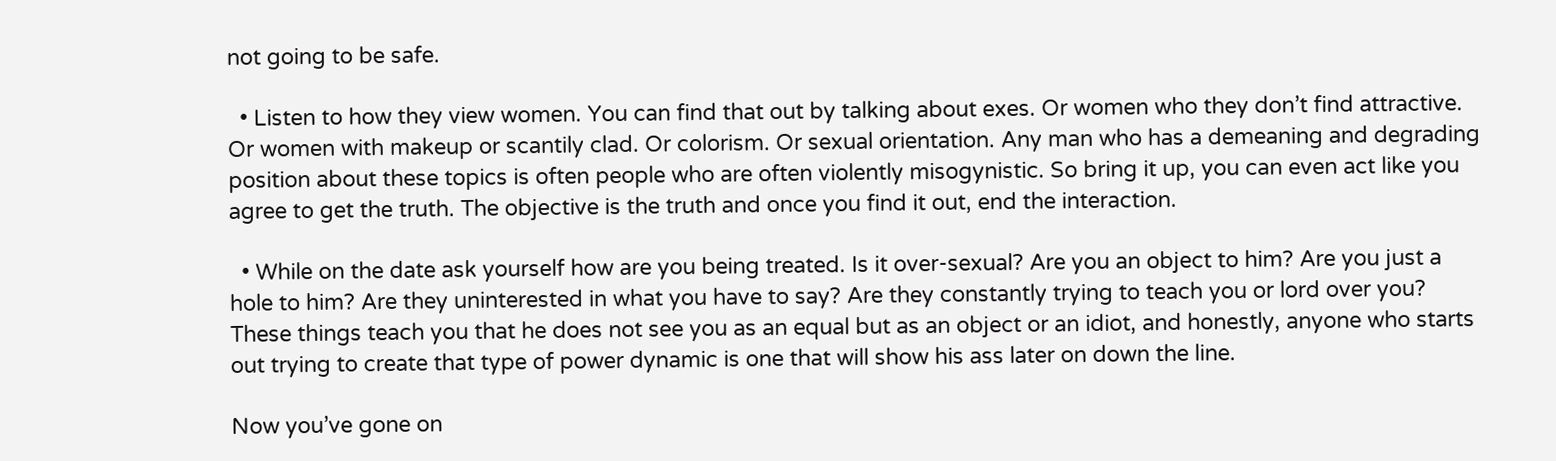not going to be safe.

  • Listen to how they view women. You can find that out by talking about exes. Or women who they don’t find attractive. Or women with makeup or scantily clad. Or colorism. Or sexual orientation. Any man who has a demeaning and degrading position about these topics is often people who are often violently misogynistic. So bring it up, you can even act like you agree to get the truth. The objective is the truth and once you find it out, end the interaction.

  • While on the date ask yourself how are you being treated. Is it over-sexual? Are you an object to him? Are you just a hole to him? Are they uninterested in what you have to say? Are they constantly trying to teach you or lord over you? These things teach you that he does not see you as an equal but as an object or an idiot, and honestly, anyone who starts out trying to create that type of power dynamic is one that will show his ass later on down the line.

Now you’ve gone on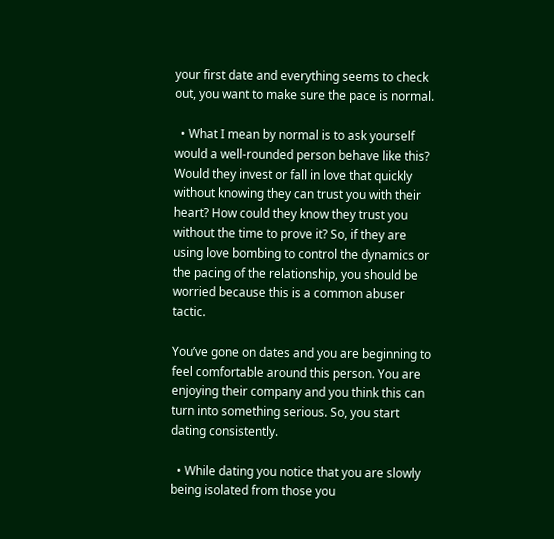your first date and everything seems to check out, you want to make sure the pace is normal.

  • What I mean by normal is to ask yourself would a well-rounded person behave like this? Would they invest or fall in love that quickly without knowing they can trust you with their heart? How could they know they trust you without the time to prove it? So, if they are using love bombing to control the dynamics or the pacing of the relationship, you should be worried because this is a common abuser tactic.

You’ve gone on dates and you are beginning to feel comfortable around this person. You are enjoying their company and you think this can turn into something serious. So, you start dating consistently.

  • While dating you notice that you are slowly being isolated from those you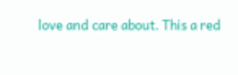love and care about. This a red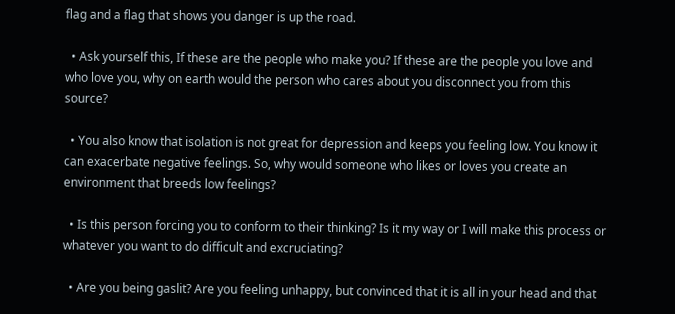flag and a flag that shows you danger is up the road.

  • Ask yourself this, If these are the people who make you? If these are the people you love and who love you, why on earth would the person who cares about you disconnect you from this source?

  • You also know that isolation is not great for depression and keeps you feeling low. You know it can exacerbate negative feelings. So, why would someone who likes or loves you create an environment that breeds low feelings?

  • Is this person forcing you to conform to their thinking? Is it my way or I will make this process or whatever you want to do difficult and excruciating?

  • Are you being gaslit? Are you feeling unhappy, but convinced that it is all in your head and that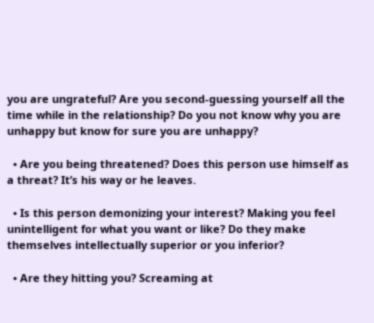you are ungrateful? Are you second-guessing yourself all the time while in the relationship? Do you not know why you are unhappy but know for sure you are unhappy?

  • Are you being threatened? Does this person use himself as a threat? It’s his way or he leaves.

  • Is this person demonizing your interest? Making you feel unintelligent for what you want or like? Do they make themselves intellectually superior or you inferior?

  • Are they hitting you? Screaming at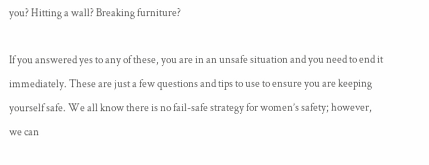you? Hitting a wall? Breaking furniture?

If you answered yes to any of these, you are in an unsafe situation and you need to end it immediately. These are just a few questions and tips to use to ensure you are keeping yourself safe. We all know there is no fail-safe strategy for women’s safety; however, we can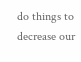do things to decrease our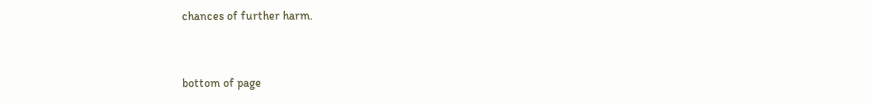chances of further harm.


bottom of page